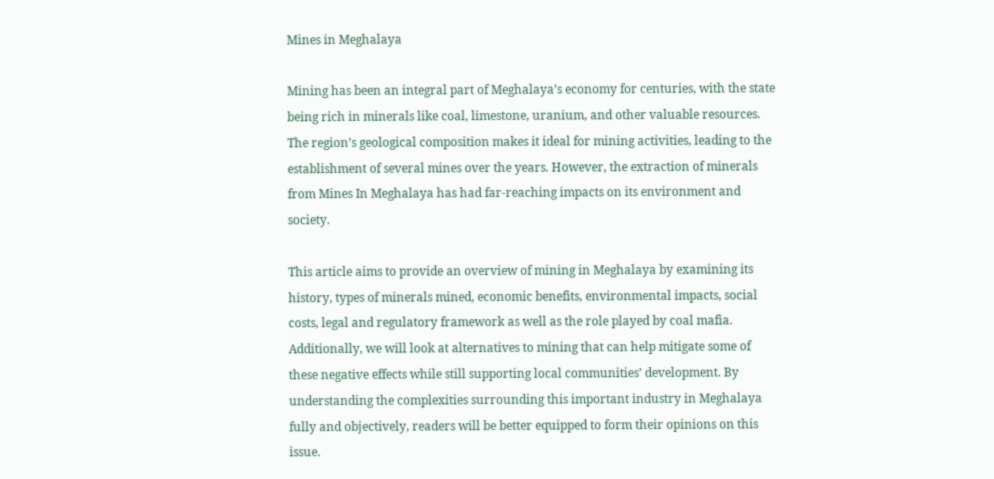Mines in Meghalaya

Mining has been an integral part of Meghalaya’s economy for centuries, with the state being rich in minerals like coal, limestone, uranium, and other valuable resources. The region’s geological composition makes it ideal for mining activities, leading to the establishment of several mines over the years. However, the extraction of minerals from Mines In Meghalaya has had far-reaching impacts on its environment and society.

This article aims to provide an overview of mining in Meghalaya by examining its history, types of minerals mined, economic benefits, environmental impacts, social costs, legal and regulatory framework as well as the role played by coal mafia. Additionally, we will look at alternatives to mining that can help mitigate some of these negative effects while still supporting local communities’ development. By understanding the complexities surrounding this important industry in Meghalaya fully and objectively, readers will be better equipped to form their opinions on this issue.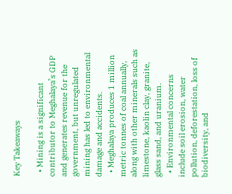Key Takeaways

  • Mining is a significant contributor to Meghalaya’s GDP and generates revenue for the government, but unregulated mining has led to environmental damage and accidents.
  • Meghalaya produces 1 million metric tonnes of coal annually, along with other minerals such as limestone, kaolin clay, granite, glass sand, and uranium.
  • Environmental concerns include soil erosion, water pollution, deforestation, loss of biodiversity, and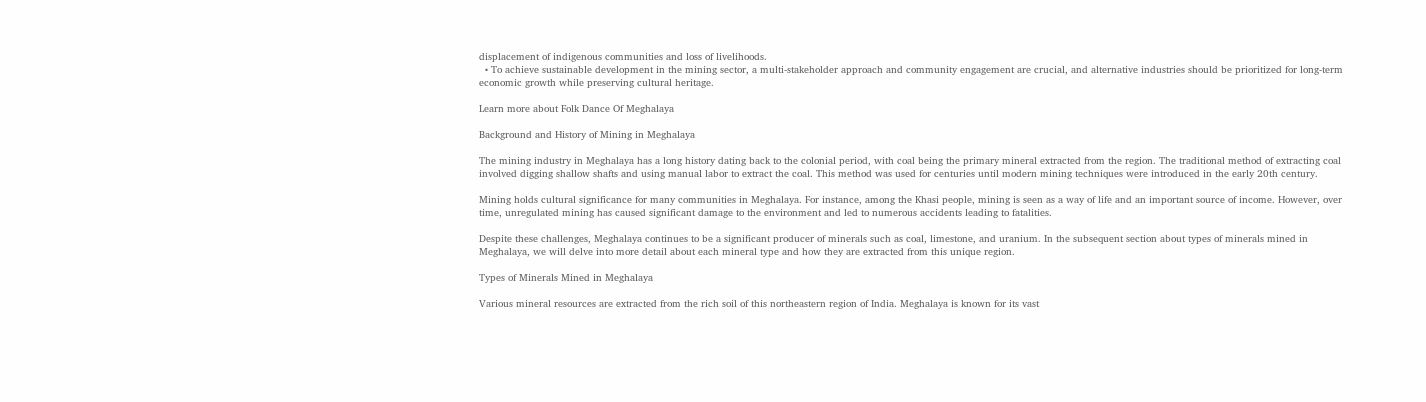displacement of indigenous communities and loss of livelihoods.
  • To achieve sustainable development in the mining sector, a multi-stakeholder approach and community engagement are crucial, and alternative industries should be prioritized for long-term economic growth while preserving cultural heritage.

Learn more about Folk Dance Of Meghalaya

Background and History of Mining in Meghalaya

The mining industry in Meghalaya has a long history dating back to the colonial period, with coal being the primary mineral extracted from the region. The traditional method of extracting coal involved digging shallow shafts and using manual labor to extract the coal. This method was used for centuries until modern mining techniques were introduced in the early 20th century.

Mining holds cultural significance for many communities in Meghalaya. For instance, among the Khasi people, mining is seen as a way of life and an important source of income. However, over time, unregulated mining has caused significant damage to the environment and led to numerous accidents leading to fatalities.

Despite these challenges, Meghalaya continues to be a significant producer of minerals such as coal, limestone, and uranium. In the subsequent section about types of minerals mined in Meghalaya, we will delve into more detail about each mineral type and how they are extracted from this unique region.

Types of Minerals Mined in Meghalaya

Various mineral resources are extracted from the rich soil of this northeastern region of India. Meghalaya is known for its vast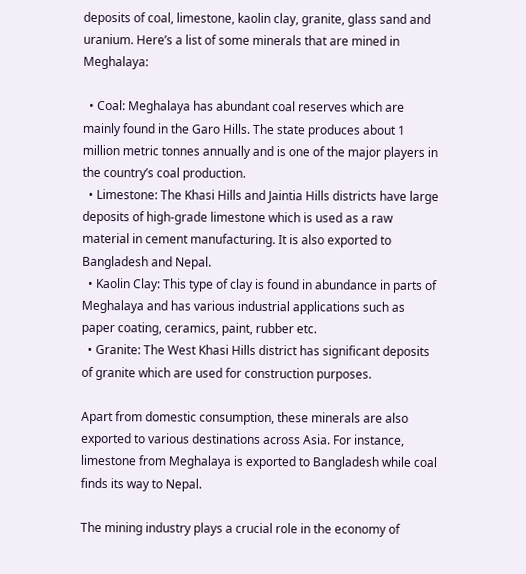deposits of coal, limestone, kaolin clay, granite, glass sand and uranium. Here’s a list of some minerals that are mined in Meghalaya:

  • Coal: Meghalaya has abundant coal reserves which are mainly found in the Garo Hills. The state produces about 1 million metric tonnes annually and is one of the major players in the country’s coal production.
  • Limestone: The Khasi Hills and Jaintia Hills districts have large deposits of high-grade limestone which is used as a raw material in cement manufacturing. It is also exported to Bangladesh and Nepal.
  • Kaolin Clay: This type of clay is found in abundance in parts of Meghalaya and has various industrial applications such as paper coating, ceramics, paint, rubber etc.
  • Granite: The West Khasi Hills district has significant deposits of granite which are used for construction purposes.

Apart from domestic consumption, these minerals are also exported to various destinations across Asia. For instance, limestone from Meghalaya is exported to Bangladesh while coal finds its way to Nepal.

The mining industry plays a crucial role in the economy of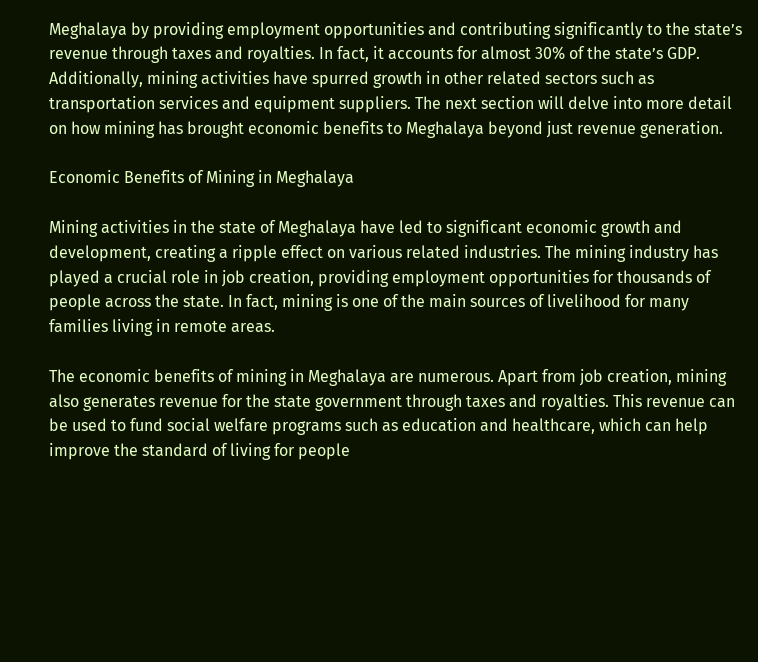Meghalaya by providing employment opportunities and contributing significantly to the state’s revenue through taxes and royalties. In fact, it accounts for almost 30% of the state’s GDP. Additionally, mining activities have spurred growth in other related sectors such as transportation services and equipment suppliers. The next section will delve into more detail on how mining has brought economic benefits to Meghalaya beyond just revenue generation.

Economic Benefits of Mining in Meghalaya

Mining activities in the state of Meghalaya have led to significant economic growth and development, creating a ripple effect on various related industries. The mining industry has played a crucial role in job creation, providing employment opportunities for thousands of people across the state. In fact, mining is one of the main sources of livelihood for many families living in remote areas.

The economic benefits of mining in Meghalaya are numerous. Apart from job creation, mining also generates revenue for the state government through taxes and royalties. This revenue can be used to fund social welfare programs such as education and healthcare, which can help improve the standard of living for people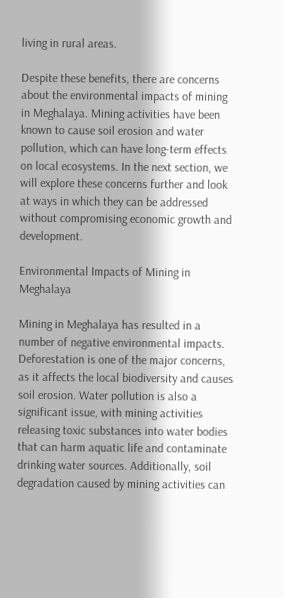living in rural areas.

Despite these benefits, there are concerns about the environmental impacts of mining in Meghalaya. Mining activities have been known to cause soil erosion and water pollution, which can have long-term effects on local ecosystems. In the next section, we will explore these concerns further and look at ways in which they can be addressed without compromising economic growth and development.

Environmental Impacts of Mining in Meghalaya

Mining in Meghalaya has resulted in a number of negative environmental impacts. Deforestation is one of the major concerns, as it affects the local biodiversity and causes soil erosion. Water pollution is also a significant issue, with mining activities releasing toxic substances into water bodies that can harm aquatic life and contaminate drinking water sources. Additionally, soil degradation caused by mining activities can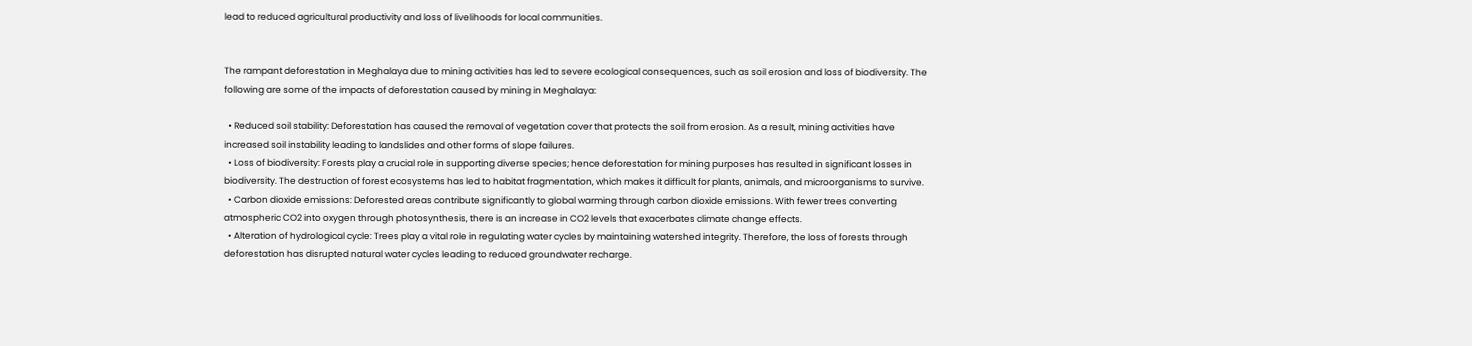lead to reduced agricultural productivity and loss of livelihoods for local communities.


The rampant deforestation in Meghalaya due to mining activities has led to severe ecological consequences, such as soil erosion and loss of biodiversity. The following are some of the impacts of deforestation caused by mining in Meghalaya:

  • Reduced soil stability: Deforestation has caused the removal of vegetation cover that protects the soil from erosion. As a result, mining activities have increased soil instability leading to landslides and other forms of slope failures.
  • Loss of biodiversity: Forests play a crucial role in supporting diverse species; hence deforestation for mining purposes has resulted in significant losses in biodiversity. The destruction of forest ecosystems has led to habitat fragmentation, which makes it difficult for plants, animals, and microorganisms to survive.
  • Carbon dioxide emissions: Deforested areas contribute significantly to global warming through carbon dioxide emissions. With fewer trees converting atmospheric CO2 into oxygen through photosynthesis, there is an increase in CO2 levels that exacerbates climate change effects.
  • Alteration of hydrological cycle: Trees play a vital role in regulating water cycles by maintaining watershed integrity. Therefore, the loss of forests through deforestation has disrupted natural water cycles leading to reduced groundwater recharge.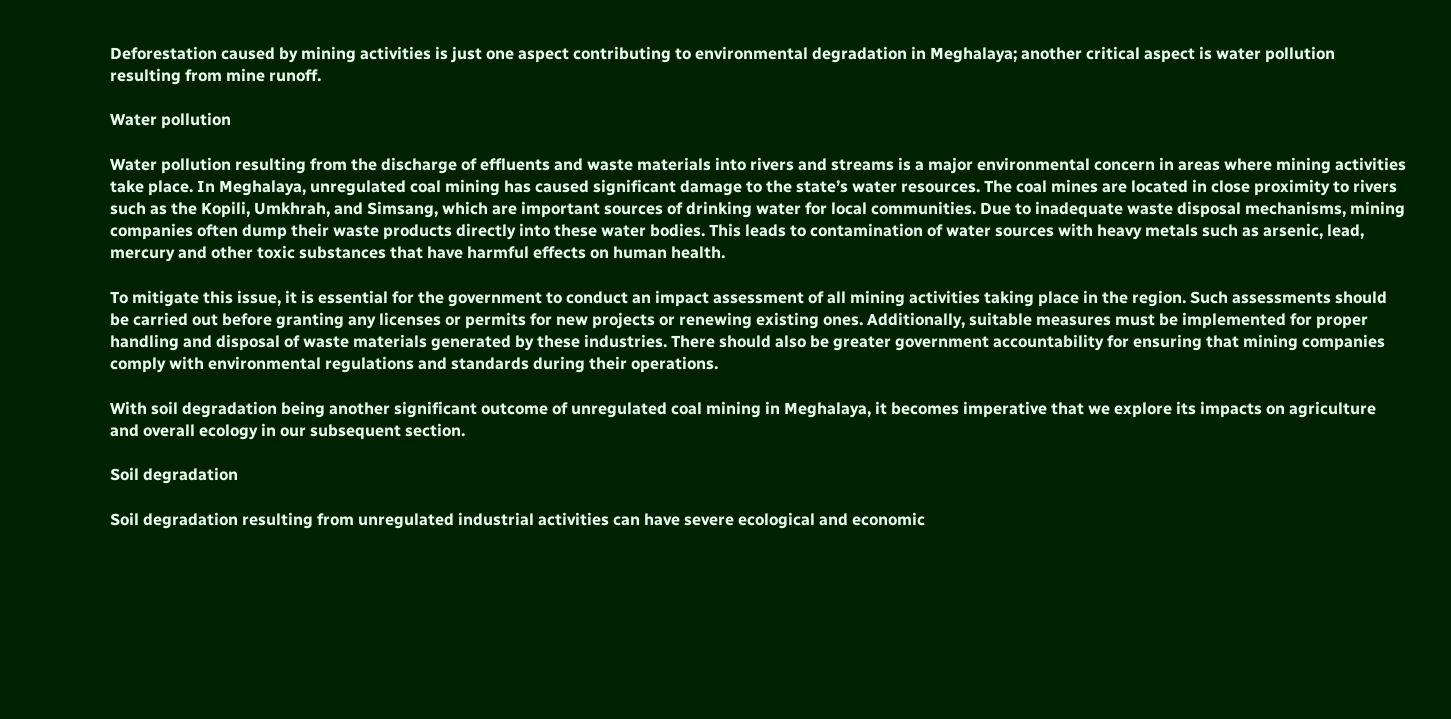Deforestation caused by mining activities is just one aspect contributing to environmental degradation in Meghalaya; another critical aspect is water pollution resulting from mine runoff.

Water pollution

Water pollution resulting from the discharge of effluents and waste materials into rivers and streams is a major environmental concern in areas where mining activities take place. In Meghalaya, unregulated coal mining has caused significant damage to the state’s water resources. The coal mines are located in close proximity to rivers such as the Kopili, Umkhrah, and Simsang, which are important sources of drinking water for local communities. Due to inadequate waste disposal mechanisms, mining companies often dump their waste products directly into these water bodies. This leads to contamination of water sources with heavy metals such as arsenic, lead, mercury and other toxic substances that have harmful effects on human health.

To mitigate this issue, it is essential for the government to conduct an impact assessment of all mining activities taking place in the region. Such assessments should be carried out before granting any licenses or permits for new projects or renewing existing ones. Additionally, suitable measures must be implemented for proper handling and disposal of waste materials generated by these industries. There should also be greater government accountability for ensuring that mining companies comply with environmental regulations and standards during their operations.

With soil degradation being another significant outcome of unregulated coal mining in Meghalaya, it becomes imperative that we explore its impacts on agriculture and overall ecology in our subsequent section.

Soil degradation

Soil degradation resulting from unregulated industrial activities can have severe ecological and economic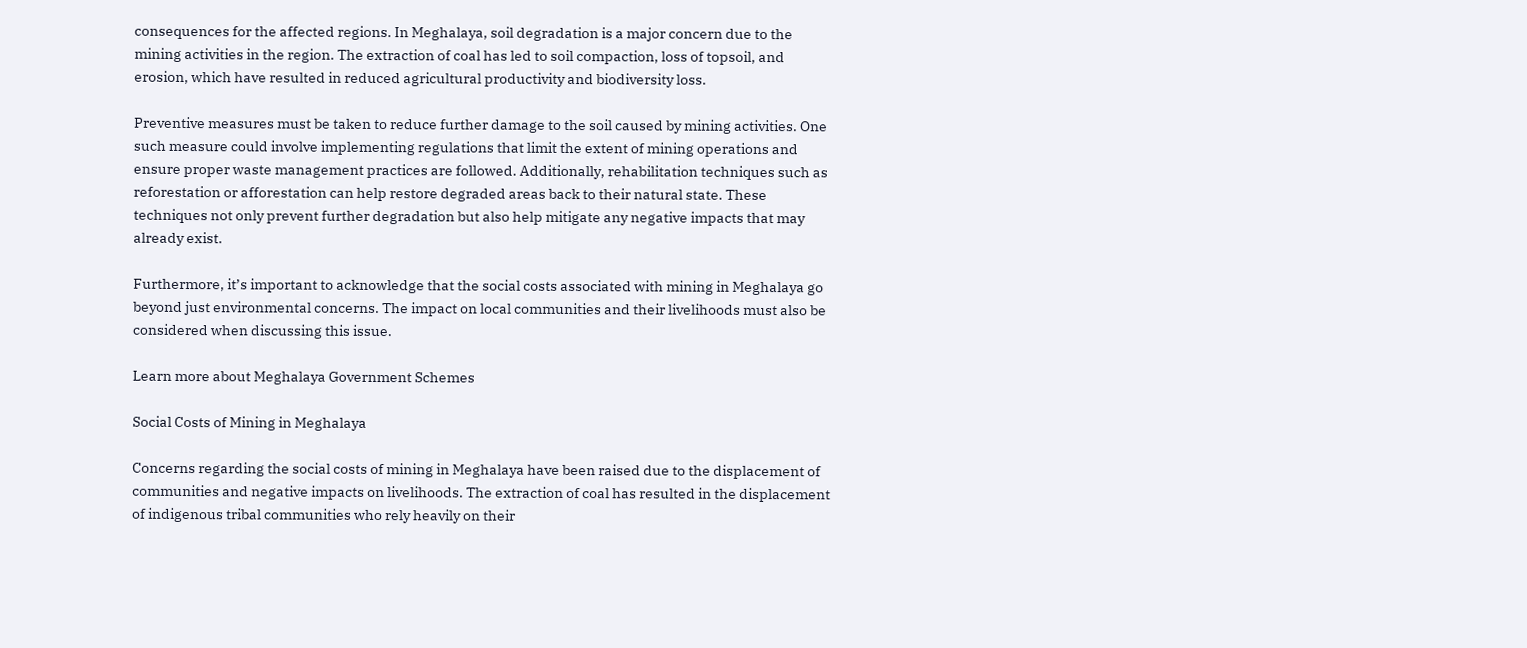consequences for the affected regions. In Meghalaya, soil degradation is a major concern due to the mining activities in the region. The extraction of coal has led to soil compaction, loss of topsoil, and erosion, which have resulted in reduced agricultural productivity and biodiversity loss.

Preventive measures must be taken to reduce further damage to the soil caused by mining activities. One such measure could involve implementing regulations that limit the extent of mining operations and ensure proper waste management practices are followed. Additionally, rehabilitation techniques such as reforestation or afforestation can help restore degraded areas back to their natural state. These techniques not only prevent further degradation but also help mitigate any negative impacts that may already exist.

Furthermore, it’s important to acknowledge that the social costs associated with mining in Meghalaya go beyond just environmental concerns. The impact on local communities and their livelihoods must also be considered when discussing this issue.

Learn more about Meghalaya Government Schemes

Social Costs of Mining in Meghalaya

Concerns regarding the social costs of mining in Meghalaya have been raised due to the displacement of communities and negative impacts on livelihoods. The extraction of coal has resulted in the displacement of indigenous tribal communities who rely heavily on their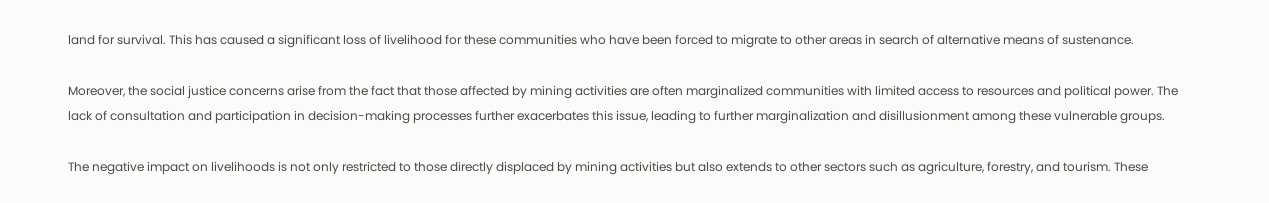land for survival. This has caused a significant loss of livelihood for these communities who have been forced to migrate to other areas in search of alternative means of sustenance.

Moreover, the social justice concerns arise from the fact that those affected by mining activities are often marginalized communities with limited access to resources and political power. The lack of consultation and participation in decision-making processes further exacerbates this issue, leading to further marginalization and disillusionment among these vulnerable groups.

The negative impact on livelihoods is not only restricted to those directly displaced by mining activities but also extends to other sectors such as agriculture, forestry, and tourism. These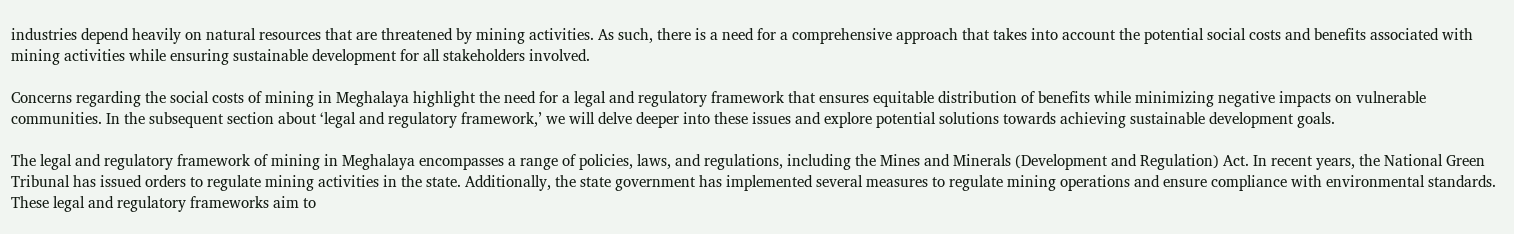industries depend heavily on natural resources that are threatened by mining activities. As such, there is a need for a comprehensive approach that takes into account the potential social costs and benefits associated with mining activities while ensuring sustainable development for all stakeholders involved.

Concerns regarding the social costs of mining in Meghalaya highlight the need for a legal and regulatory framework that ensures equitable distribution of benefits while minimizing negative impacts on vulnerable communities. In the subsequent section about ‘legal and regulatory framework,’ we will delve deeper into these issues and explore potential solutions towards achieving sustainable development goals.

The legal and regulatory framework of mining in Meghalaya encompasses a range of policies, laws, and regulations, including the Mines and Minerals (Development and Regulation) Act. In recent years, the National Green Tribunal has issued orders to regulate mining activities in the state. Additionally, the state government has implemented several measures to regulate mining operations and ensure compliance with environmental standards. These legal and regulatory frameworks aim to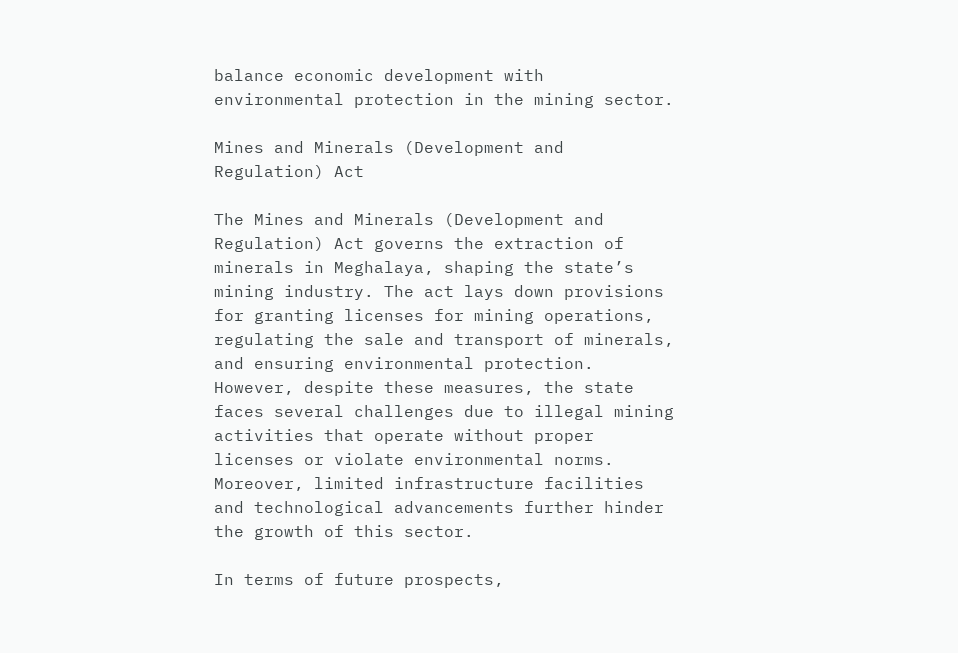balance economic development with environmental protection in the mining sector.

Mines and Minerals (Development and Regulation) Act

The Mines and Minerals (Development and Regulation) Act governs the extraction of minerals in Meghalaya, shaping the state’s mining industry. The act lays down provisions for granting licenses for mining operations, regulating the sale and transport of minerals, and ensuring environmental protection. However, despite these measures, the state faces several challenges due to illegal mining activities that operate without proper licenses or violate environmental norms. Moreover, limited infrastructure facilities and technological advancements further hinder the growth of this sector.

In terms of future prospects,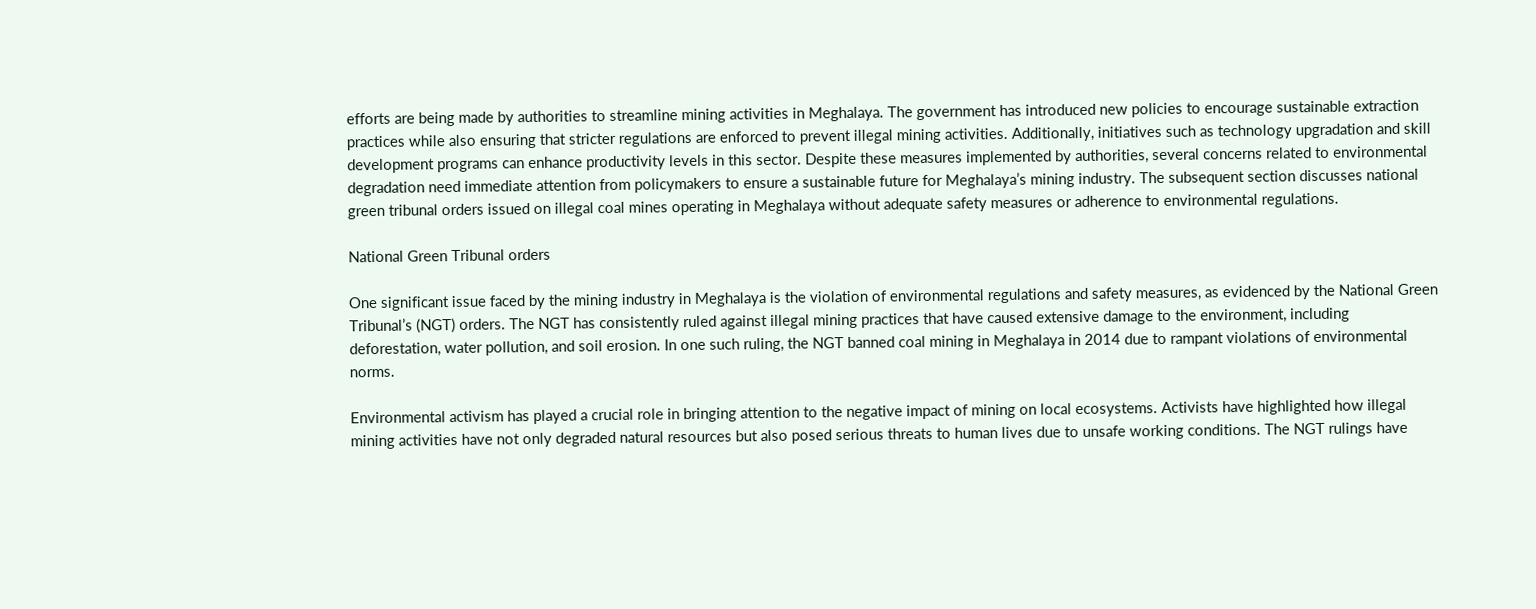efforts are being made by authorities to streamline mining activities in Meghalaya. The government has introduced new policies to encourage sustainable extraction practices while also ensuring that stricter regulations are enforced to prevent illegal mining activities. Additionally, initiatives such as technology upgradation and skill development programs can enhance productivity levels in this sector. Despite these measures implemented by authorities, several concerns related to environmental degradation need immediate attention from policymakers to ensure a sustainable future for Meghalaya’s mining industry. The subsequent section discusses national green tribunal orders issued on illegal coal mines operating in Meghalaya without adequate safety measures or adherence to environmental regulations.

National Green Tribunal orders

One significant issue faced by the mining industry in Meghalaya is the violation of environmental regulations and safety measures, as evidenced by the National Green Tribunal’s (NGT) orders. The NGT has consistently ruled against illegal mining practices that have caused extensive damage to the environment, including deforestation, water pollution, and soil erosion. In one such ruling, the NGT banned coal mining in Meghalaya in 2014 due to rampant violations of environmental norms.

Environmental activism has played a crucial role in bringing attention to the negative impact of mining on local ecosystems. Activists have highlighted how illegal mining activities have not only degraded natural resources but also posed serious threats to human lives due to unsafe working conditions. The NGT rulings have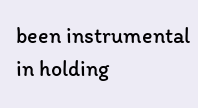been instrumental in holding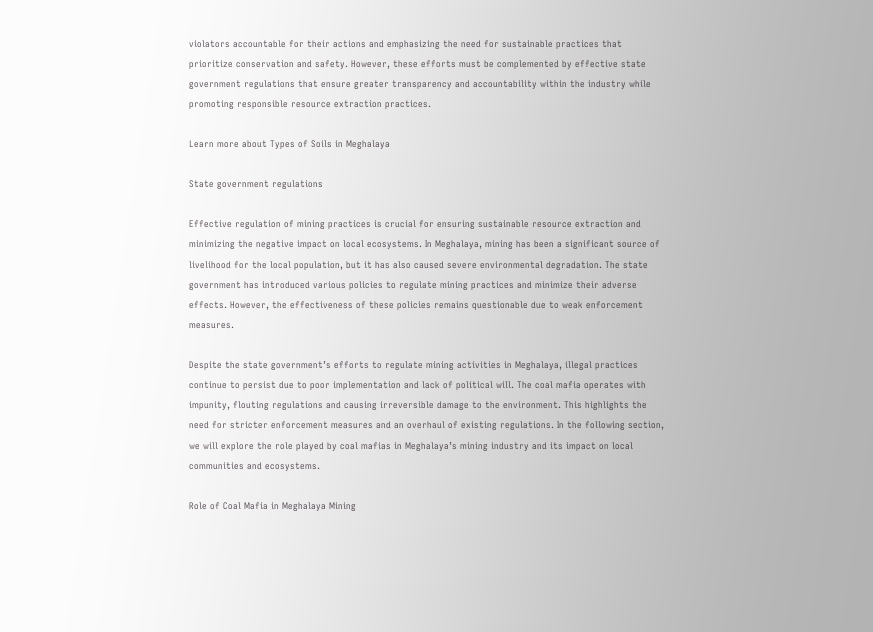violators accountable for their actions and emphasizing the need for sustainable practices that prioritize conservation and safety. However, these efforts must be complemented by effective state government regulations that ensure greater transparency and accountability within the industry while promoting responsible resource extraction practices.

Learn more about Types of Soils in Meghalaya

State government regulations

Effective regulation of mining practices is crucial for ensuring sustainable resource extraction and minimizing the negative impact on local ecosystems. In Meghalaya, mining has been a significant source of livelihood for the local population, but it has also caused severe environmental degradation. The state government has introduced various policies to regulate mining practices and minimize their adverse effects. However, the effectiveness of these policies remains questionable due to weak enforcement measures.

Despite the state government’s efforts to regulate mining activities in Meghalaya, illegal practices continue to persist due to poor implementation and lack of political will. The coal mafia operates with impunity, flouting regulations and causing irreversible damage to the environment. This highlights the need for stricter enforcement measures and an overhaul of existing regulations. In the following section, we will explore the role played by coal mafias in Meghalaya’s mining industry and its impact on local communities and ecosystems.

Role of Coal Mafia in Meghalaya Mining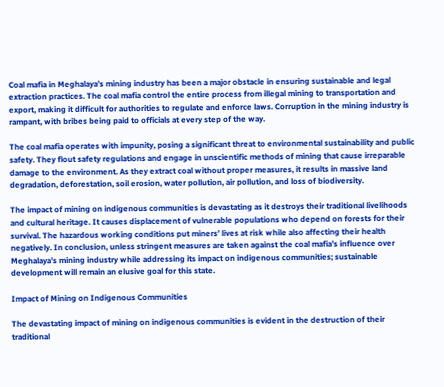Coal mafia in Meghalaya’s mining industry has been a major obstacle in ensuring sustainable and legal extraction practices. The coal mafia control the entire process from illegal mining to transportation and export, making it difficult for authorities to regulate and enforce laws. Corruption in the mining industry is rampant, with bribes being paid to officials at every step of the way.

The coal mafia operates with impunity, posing a significant threat to environmental sustainability and public safety. They flout safety regulations and engage in unscientific methods of mining that cause irreparable damage to the environment. As they extract coal without proper measures, it results in massive land degradation, deforestation, soil erosion, water pollution, air pollution, and loss of biodiversity.

The impact of mining on indigenous communities is devastating as it destroys their traditional livelihoods and cultural heritage. It causes displacement of vulnerable populations who depend on forests for their survival. The hazardous working conditions put miners’ lives at risk while also affecting their health negatively. In conclusion, unless stringent measures are taken against the coal mafia’s influence over Meghalaya’s mining industry while addressing its impact on indigenous communities; sustainable development will remain an elusive goal for this state.

Impact of Mining on Indigenous Communities

The devastating impact of mining on indigenous communities is evident in the destruction of their traditional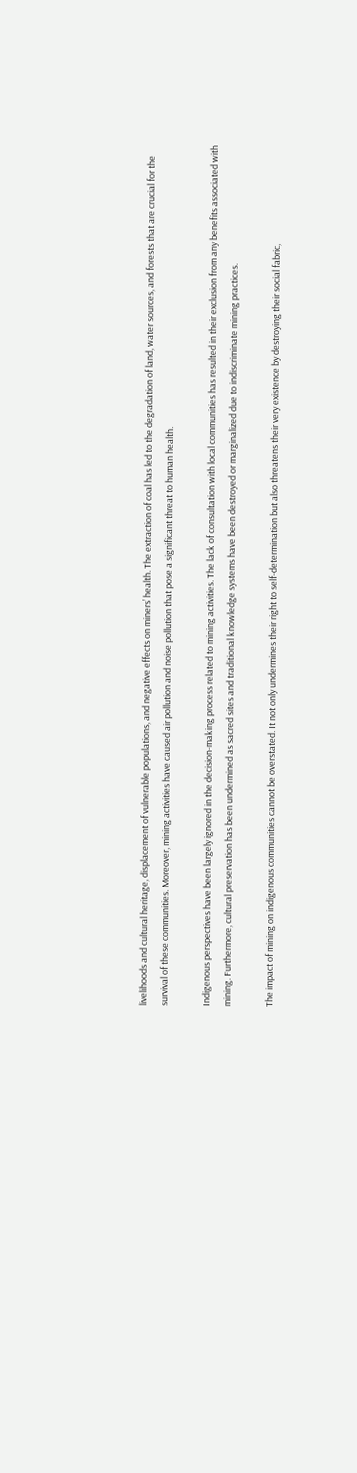livelihoods and cultural heritage, displacement of vulnerable populations, and negative effects on miners’ health. The extraction of coal has led to the degradation of land, water sources, and forests that are crucial for the survival of these communities. Moreover, mining activities have caused air pollution and noise pollution that pose a significant threat to human health.

Indigenous perspectives have been largely ignored in the decision-making process related to mining activities. The lack of consultation with local communities has resulted in their exclusion from any benefits associated with mining. Furthermore, cultural preservation has been undermined as sacred sites and traditional knowledge systems have been destroyed or marginalized due to indiscriminate mining practices.

The impact of mining on indigenous communities cannot be overstated. It not only undermines their right to self-determination but also threatens their very existence by destroying their social fabric,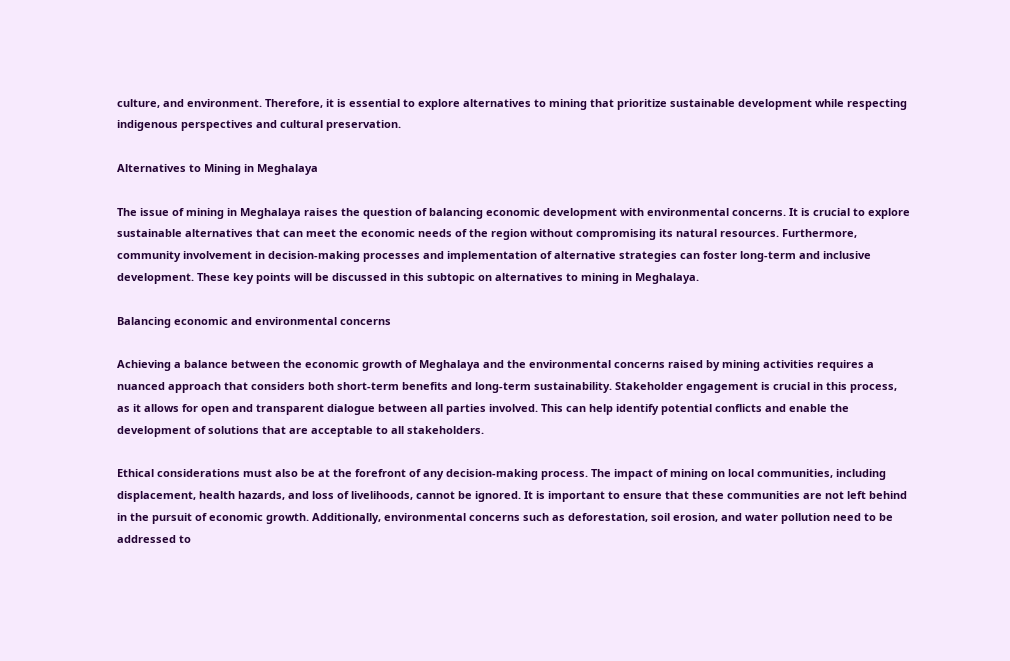culture, and environment. Therefore, it is essential to explore alternatives to mining that prioritize sustainable development while respecting indigenous perspectives and cultural preservation.

Alternatives to Mining in Meghalaya

The issue of mining in Meghalaya raises the question of balancing economic development with environmental concerns. It is crucial to explore sustainable alternatives that can meet the economic needs of the region without compromising its natural resources. Furthermore, community involvement in decision-making processes and implementation of alternative strategies can foster long-term and inclusive development. These key points will be discussed in this subtopic on alternatives to mining in Meghalaya.

Balancing economic and environmental concerns

Achieving a balance between the economic growth of Meghalaya and the environmental concerns raised by mining activities requires a nuanced approach that considers both short-term benefits and long-term sustainability. Stakeholder engagement is crucial in this process, as it allows for open and transparent dialogue between all parties involved. This can help identify potential conflicts and enable the development of solutions that are acceptable to all stakeholders.

Ethical considerations must also be at the forefront of any decision-making process. The impact of mining on local communities, including displacement, health hazards, and loss of livelihoods, cannot be ignored. It is important to ensure that these communities are not left behind in the pursuit of economic growth. Additionally, environmental concerns such as deforestation, soil erosion, and water pollution need to be addressed to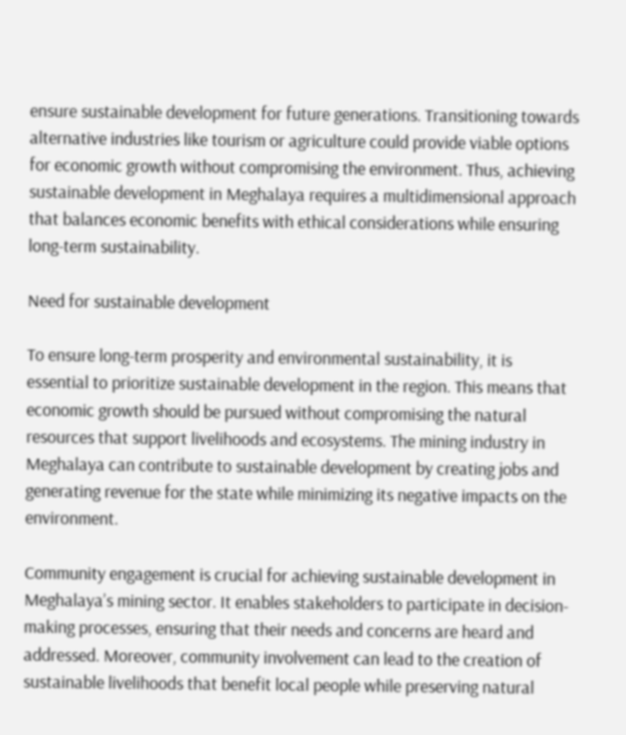ensure sustainable development for future generations. Transitioning towards alternative industries like tourism or agriculture could provide viable options for economic growth without compromising the environment. Thus, achieving sustainable development in Meghalaya requires a multidimensional approach that balances economic benefits with ethical considerations while ensuring long-term sustainability.

Need for sustainable development

To ensure long-term prosperity and environmental sustainability, it is essential to prioritize sustainable development in the region. This means that economic growth should be pursued without compromising the natural resources that support livelihoods and ecosystems. The mining industry in Meghalaya can contribute to sustainable development by creating jobs and generating revenue for the state while minimizing its negative impacts on the environment.

Community engagement is crucial for achieving sustainable development in Meghalaya’s mining sector. It enables stakeholders to participate in decision-making processes, ensuring that their needs and concerns are heard and addressed. Moreover, community involvement can lead to the creation of sustainable livelihoods that benefit local people while preserving natural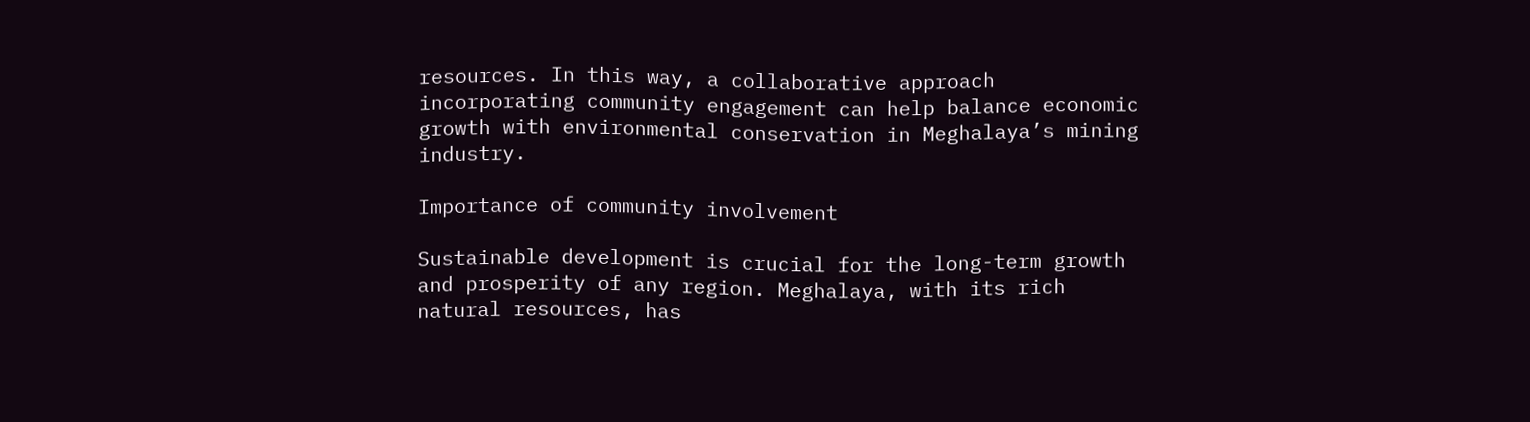resources. In this way, a collaborative approach incorporating community engagement can help balance economic growth with environmental conservation in Meghalaya’s mining industry.

Importance of community involvement

Sustainable development is crucial for the long-term growth and prosperity of any region. Meghalaya, with its rich natural resources, has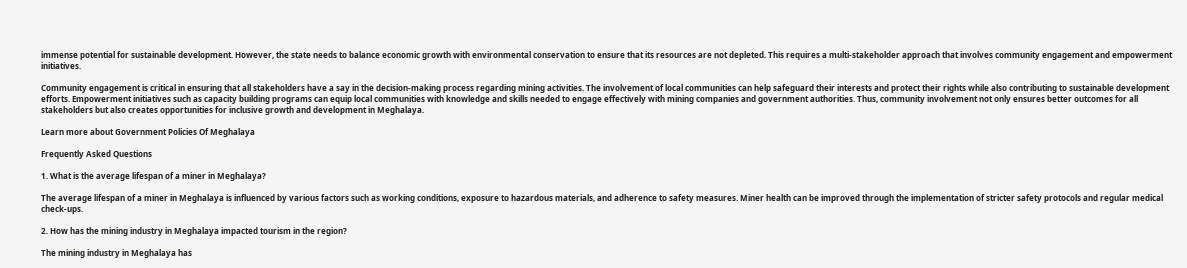immense potential for sustainable development. However, the state needs to balance economic growth with environmental conservation to ensure that its resources are not depleted. This requires a multi-stakeholder approach that involves community engagement and empowerment initiatives.

Community engagement is critical in ensuring that all stakeholders have a say in the decision-making process regarding mining activities. The involvement of local communities can help safeguard their interests and protect their rights while also contributing to sustainable development efforts. Empowerment initiatives such as capacity building programs can equip local communities with knowledge and skills needed to engage effectively with mining companies and government authorities. Thus, community involvement not only ensures better outcomes for all stakeholders but also creates opportunities for inclusive growth and development in Meghalaya.

Learn more about Government Policies Of Meghalaya

Frequently Asked Questions

1. What is the average lifespan of a miner in Meghalaya?

The average lifespan of a miner in Meghalaya is influenced by various factors such as working conditions, exposure to hazardous materials, and adherence to safety measures. Miner health can be improved through the implementation of stricter safety protocols and regular medical check-ups.

2. How has the mining industry in Meghalaya impacted tourism in the region?

The mining industry in Meghalaya has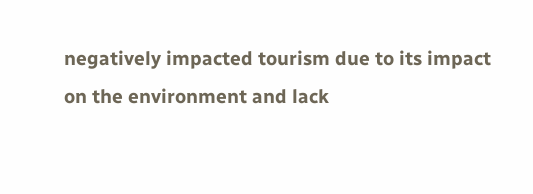negatively impacted tourism due to its impact on the environment and lack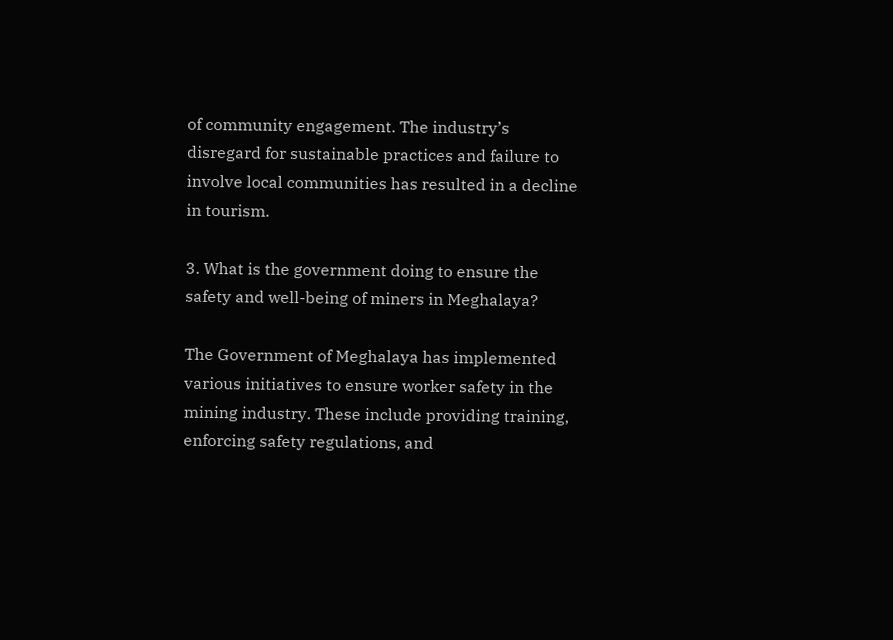of community engagement. The industry’s disregard for sustainable practices and failure to involve local communities has resulted in a decline in tourism.

3. What is the government doing to ensure the safety and well-being of miners in Meghalaya?

The Government of Meghalaya has implemented various initiatives to ensure worker safety in the mining industry. These include providing training, enforcing safety regulations, and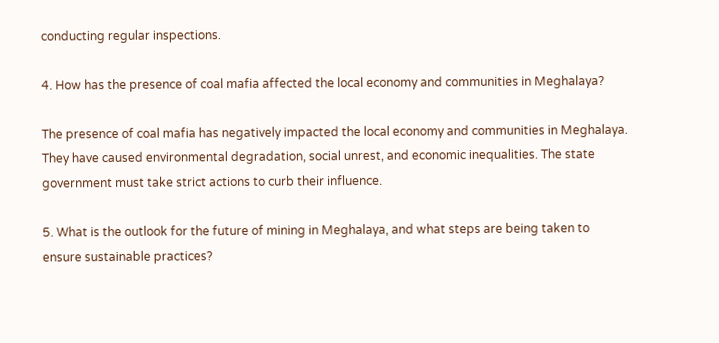conducting regular inspections.

4. How has the presence of coal mafia affected the local economy and communities in Meghalaya?

The presence of coal mafia has negatively impacted the local economy and communities in Meghalaya. They have caused environmental degradation, social unrest, and economic inequalities. The state government must take strict actions to curb their influence.

5. What is the outlook for the future of mining in Meghalaya, and what steps are being taken to ensure sustainable practices?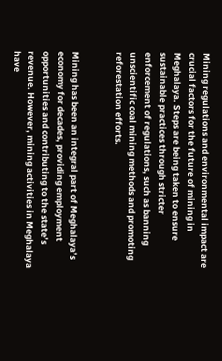Mining regulations and environmental impact are crucial factors for the future of mining in Meghalaya. Steps are being taken to ensure sustainable practices through stricter enforcement of regulations, such as banning unscientific coal mining methods and promoting reforestation efforts.


Mining has been an integral part of Meghalaya’s economy for decades, providing employment opportunities and contributing to the state’s revenue. However, mining activities in Meghalaya have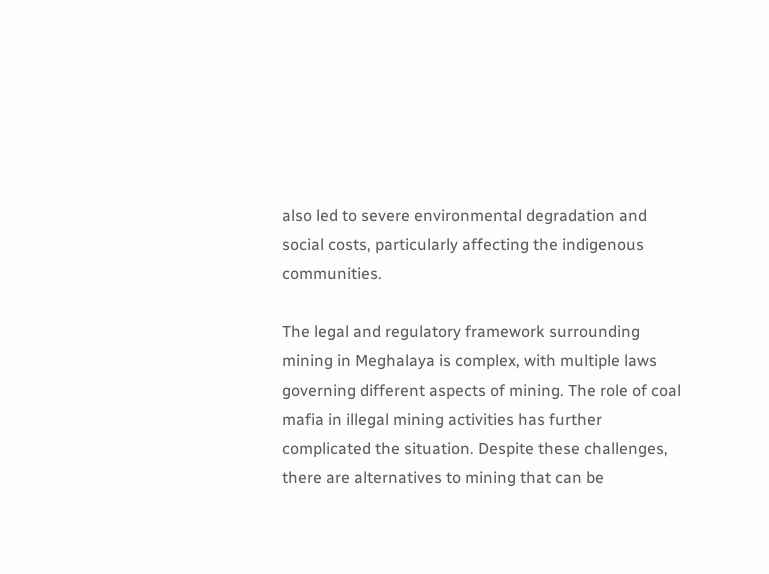also led to severe environmental degradation and social costs, particularly affecting the indigenous communities.

The legal and regulatory framework surrounding mining in Meghalaya is complex, with multiple laws governing different aspects of mining. The role of coal mafia in illegal mining activities has further complicated the situation. Despite these challenges, there are alternatives to mining that can be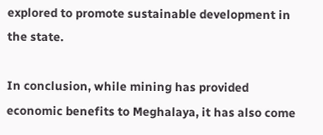explored to promote sustainable development in the state.

In conclusion, while mining has provided economic benefits to Meghalaya, it has also come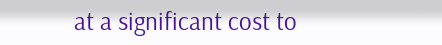at a significant cost to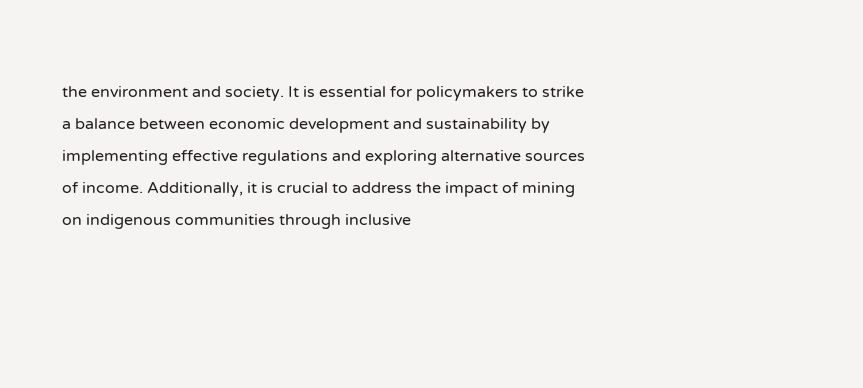the environment and society. It is essential for policymakers to strike a balance between economic development and sustainability by implementing effective regulations and exploring alternative sources of income. Additionally, it is crucial to address the impact of mining on indigenous communities through inclusive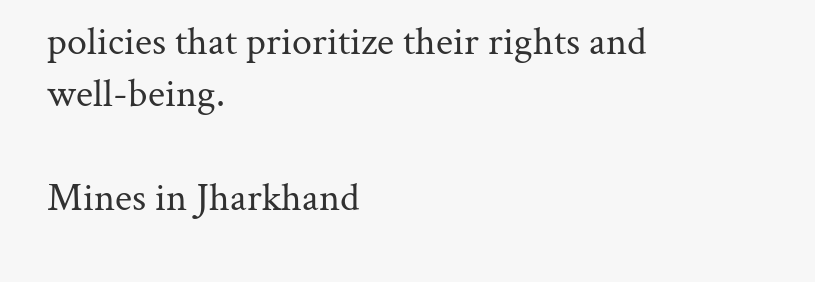policies that prioritize their rights and well-being.

Mines in Jharkhand